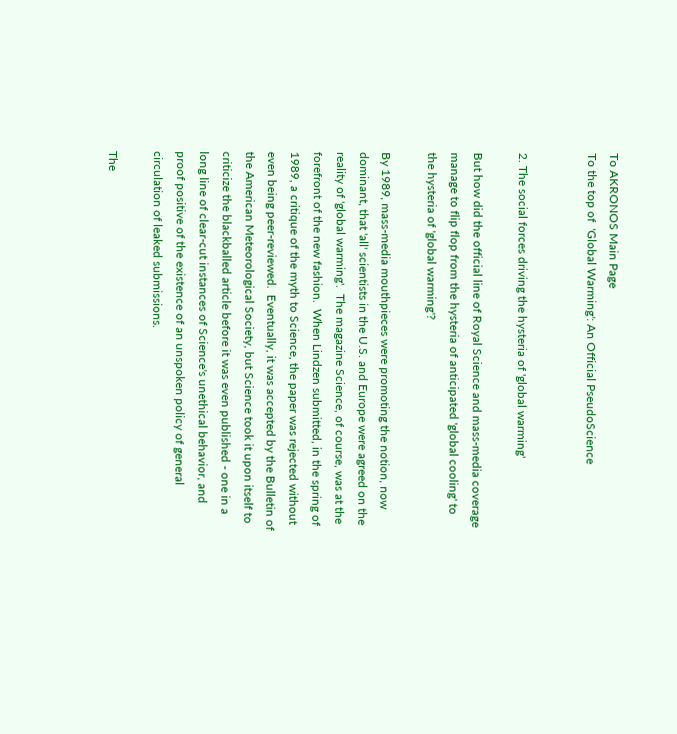To AKRONOS Main Page
To the top of  'Global Warming': An Official PseudoScience


2. The social forces driving the hysteria of 'global warming'

But how did the official line of Royal Science and mass-media coverage manage to flip flop from the hysteria of anticipated 'global cooling' to the hysteria of 'global warming'?

By 1989, mass-media mouthpieces were promoting the notion, now dominant, that 'all' scientists in the U.S. and Europe were agreed on the reality of 'global warming'.  The magazine Science, of course, was at the forefront of the new fashion.  When Lindzen submitted, in the spring of 1989, a critique of the myth to Science, the paper was rejected without even being peer-reviewed.  Eventually, it was accepted by the Bulletin of the American Meteorological Society, but Science took it upon itself to criticize the blackballed article before it was even published - one in a long line of clear-cut instances of Science's unethical behavior, and proof positive of the existence of an unspoken policy of general circulation of leaked submissions.

The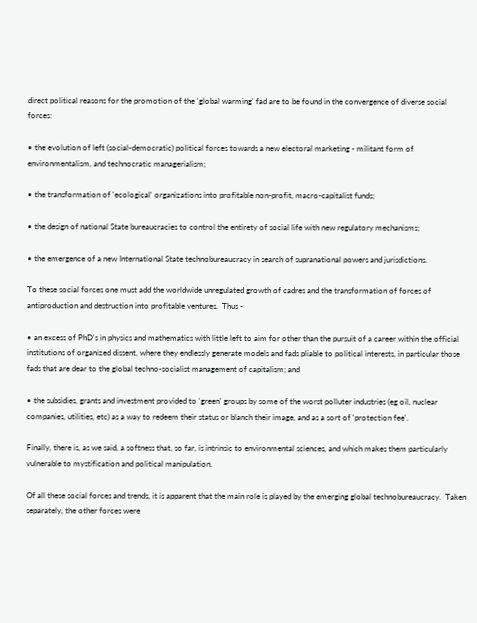direct political reasons for the promotion of the 'global warming' fad are to be found in the convergence of diverse social forces:

• the evolution of left (social-democratic) political forces towards a new electoral marketing - militant form of environmentalism, and technocratic managerialism;

• the transformation of 'ecological' organizations into profitable non-profit, macro-capitalist funds;

• the design of national State bureaucracies to control the entirety of social life with new regulatory mechanisms;

• the emergence of a new International State technobureaucracy in search of supranational powers and jurisdictions.

To these social forces one must add the worldwide unregulated growth of cadres and the transformation of forces of antiproduction and destruction into profitable ventures.  Thus -

• an excess of PhD's in physics and mathematics with little left to aim for other than the pursuit of a career within the official institutions of organized dissent, where they endlessly generate models and fads pliable to political interests, in particular those fads that are dear to the global techno-socialist management of capitalism; and

• the subsidies, grants and investment provided to 'green' groups by some of the worst polluter industries (eg oil, nuclear companies, utilities, etc) as a way to redeem their status or blanch their image, and as a sort of 'protection fee'.

Finally, there is, as we said, a softness that, so far, is intrinsic to environmental sciences, and which makes them particularly vulnerable to mystification and political manipulation.

Of all these social forces and trends, it is apparent that the main role is played by the emerging global technobureaucracy.  Taken separately, the other forces were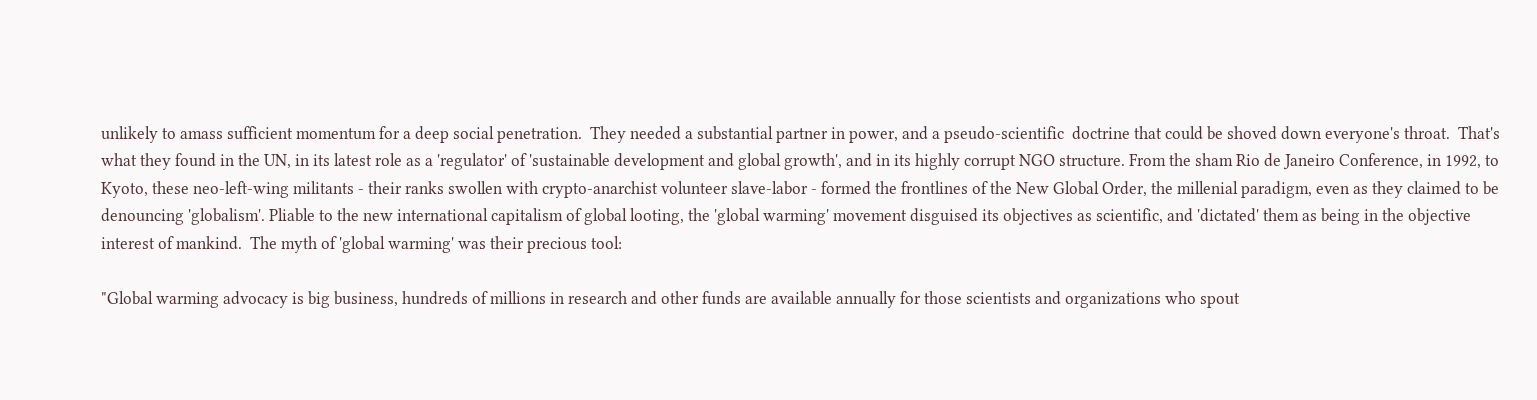unlikely to amass sufficient momentum for a deep social penetration.  They needed a substantial partner in power, and a pseudo-scientific  doctrine that could be shoved down everyone's throat.  That's what they found in the UN, in its latest role as a 'regulator' of 'sustainable development and global growth', and in its highly corrupt NGO structure. From the sham Rio de Janeiro Conference, in 1992, to Kyoto, these neo-left-wing militants - their ranks swollen with crypto-anarchist volunteer slave-labor - formed the frontlines of the New Global Order, the millenial paradigm, even as they claimed to be denouncing 'globalism'. Pliable to the new international capitalism of global looting, the 'global warming' movement disguised its objectives as scientific, and 'dictated' them as being in the objective interest of mankind.  The myth of 'global warming' was their precious tool:

"Global warming advocacy is big business, hundreds of millions in research and other funds are available annually for those scientists and organizations who spout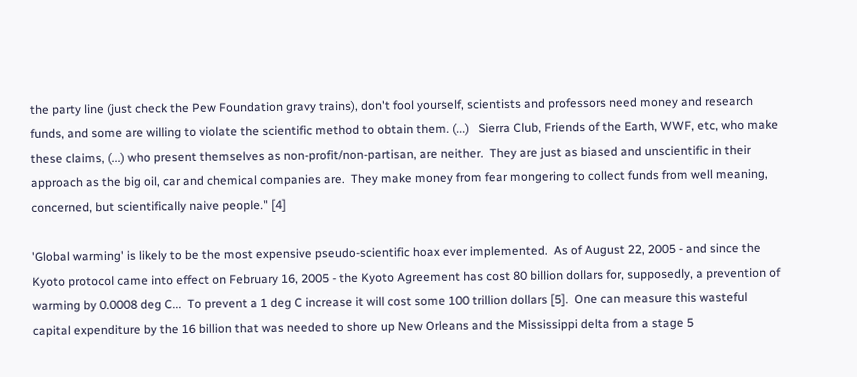the party line (just check the Pew Foundation gravy trains), don't fool yourself, scientists and professors need money and research funds, and some are willing to violate the scientific method to obtain them. (...)   Sierra Club, Friends of the Earth, WWF, etc, who make these claims, (...) who present themselves as non-profit/non-partisan, are neither.  They are just as biased and unscientific in their approach as the big oil, car and chemical companies are.  They make money from fear mongering to collect funds from well meaning, concerned, but scientifically naive people." [4]

'Global warming' is likely to be the most expensive pseudo-scientific hoax ever implemented.  As of August 22, 2005 - and since the Kyoto protocol came into effect on February 16, 2005 - the Kyoto Agreement has cost 80 billion dollars for, supposedly, a prevention of warming by 0.0008 deg C...  To prevent a 1 deg C increase it will cost some 100 trillion dollars [5].  One can measure this wasteful capital expenditure by the 16 billion that was needed to shore up New Orleans and the Mississippi delta from a stage 5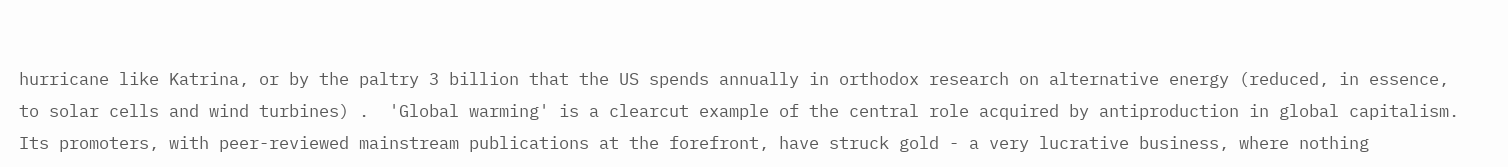hurricane like Katrina, or by the paltry 3 billion that the US spends annually in orthodox research on alternative energy (reduced, in essence, to solar cells and wind turbines) .  'Global warming' is a clearcut example of the central role acquired by antiproduction in global capitalism.  Its promoters, with peer-reviewed mainstream publications at the forefront, have struck gold - a very lucrative business, where nothing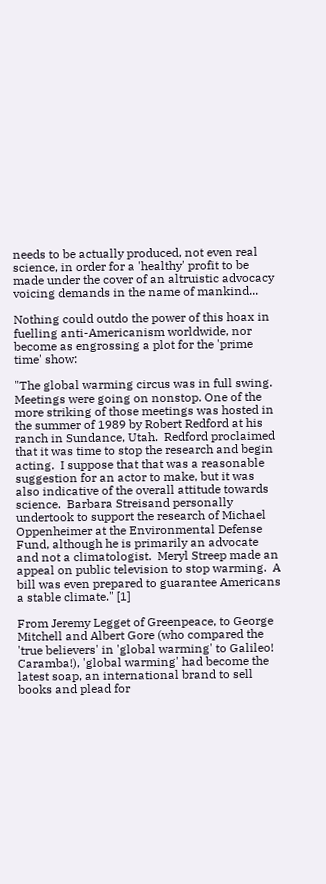needs to be actually produced, not even real science, in order for a 'healthy' profit to be made under the cover of an altruistic advocacy voicing demands in the name of mankind...

Nothing could outdo the power of this hoax in fuelling anti-Americanism worldwide, nor become as engrossing a plot for the 'prime time' show:

"The global warming circus was in full swing.  Meetings were going on nonstop. One of the more striking of those meetings was hosted in the summer of 1989 by Robert Redford at his ranch in Sundance, Utah.  Redford proclaimed that it was time to stop the research and begin acting.  I suppose that that was a reasonable suggestion for an actor to make, but it was also indicative of the overall attitude towards science.  Barbara Streisand personally undertook to support the research of Michael Oppenheimer at the Environmental Defense Fund, although he is primarily an advocate and not a climatologist.  Meryl Streep made an appeal on public television to stop warming.  A bill was even prepared to guarantee Americans a stable climate." [1]

From Jeremy Legget of Greenpeace, to George Mitchell and Albert Gore (who compared the 'true believers' in 'global warming' to Galileo! Caramba!), 'global warming' had become the latest soap, an international brand to sell books and plead for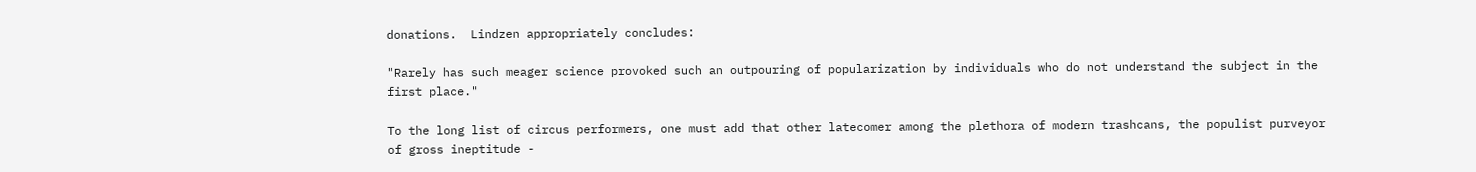donations.  Lindzen appropriately concludes:

"Rarely has such meager science provoked such an outpouring of popularization by individuals who do not understand the subject in the first place."

To the long list of circus performers, one must add that other latecomer among the plethora of modern trashcans, the populist purveyor of gross ineptitude -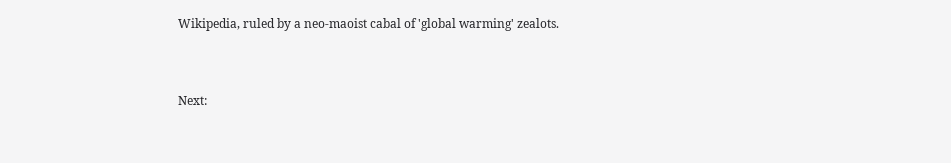Wikipedia, ruled by a neo-maoist cabal of 'global warming' zealots.


Next: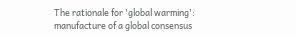The rationale for 'global warming': manufacture of a global consensus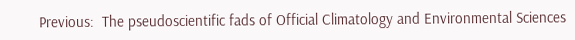Previous:  The pseudoscientific fads of Official Climatology and Environmental Sciences